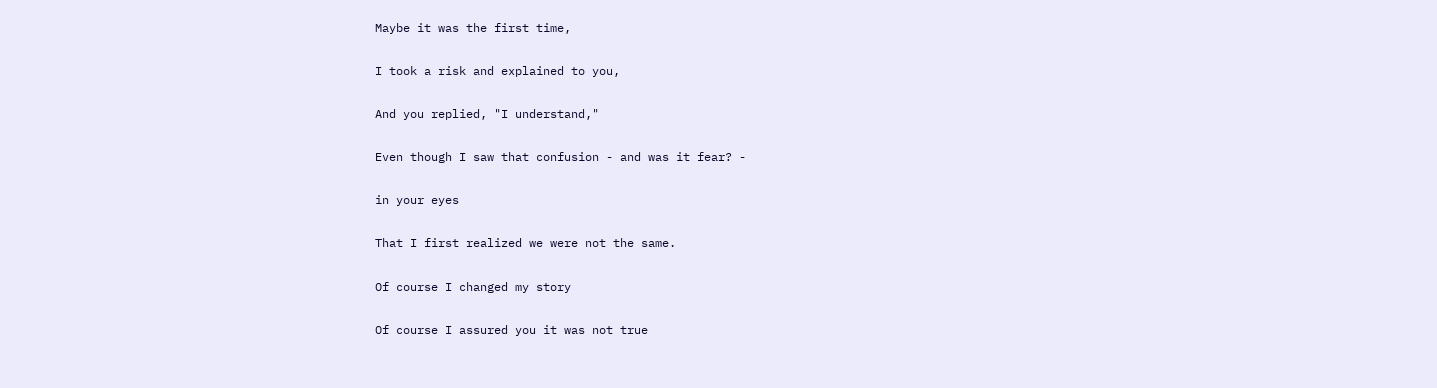Maybe it was the first time,

I took a risk and explained to you,

And you replied, "I understand,"

Even though I saw that confusion - and was it fear? -

in your eyes

That I first realized we were not the same.

Of course I changed my story

Of course I assured you it was not true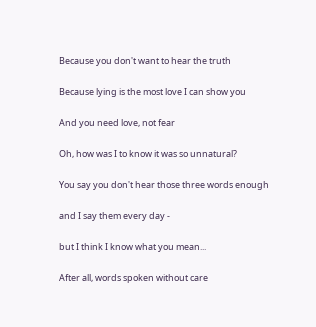Because you don't want to hear the truth

Because lying is the most love I can show you

And you need love, not fear

Oh, how was I to know it was so unnatural?

You say you don't hear those three words enough

and I say them every day -

but I think I know what you mean...

After all, words spoken without care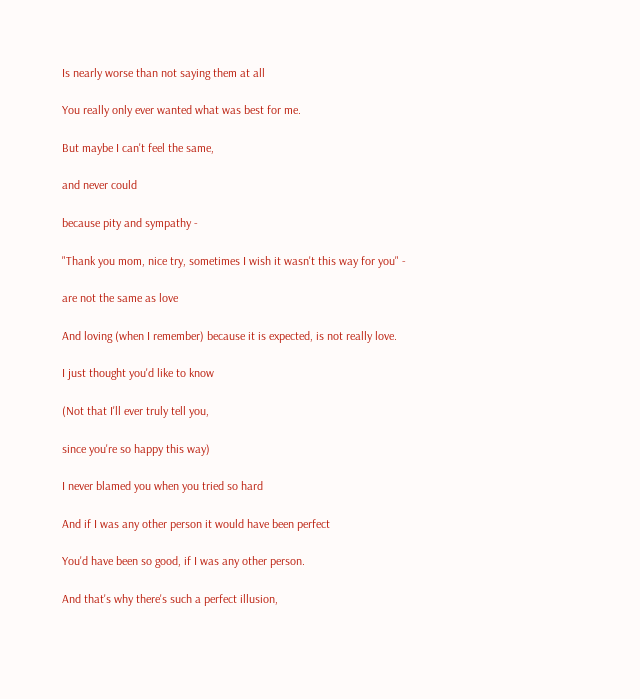Is nearly worse than not saying them at all

You really only ever wanted what was best for me.

But maybe I can't feel the same,

and never could

because pity and sympathy -

"Thank you mom, nice try, sometimes I wish it wasn't this way for you" -

are not the same as love

And loving (when I remember) because it is expected, is not really love.

I just thought you'd like to know

(Not that I'll ever truly tell you,

since you're so happy this way)

I never blamed you when you tried so hard

And if I was any other person it would have been perfect

You'd have been so good, if I was any other person.

And that's why there's such a perfect illusion,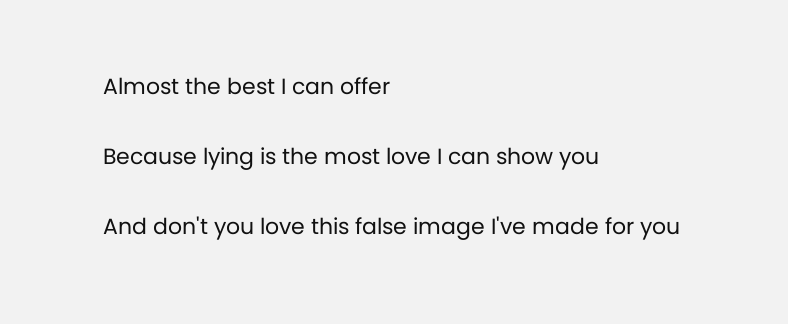Almost the best I can offer

Because lying is the most love I can show you

And don't you love this false image I've made for you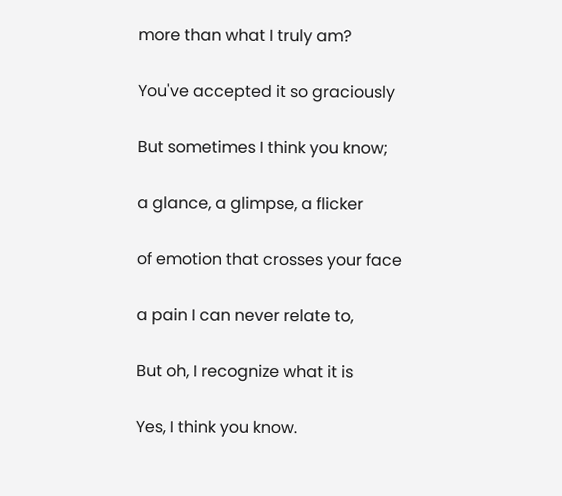more than what I truly am?

You've accepted it so graciously

But sometimes I think you know;

a glance, a glimpse, a flicker

of emotion that crosses your face

a pain I can never relate to,

But oh, I recognize what it is

Yes, I think you know.